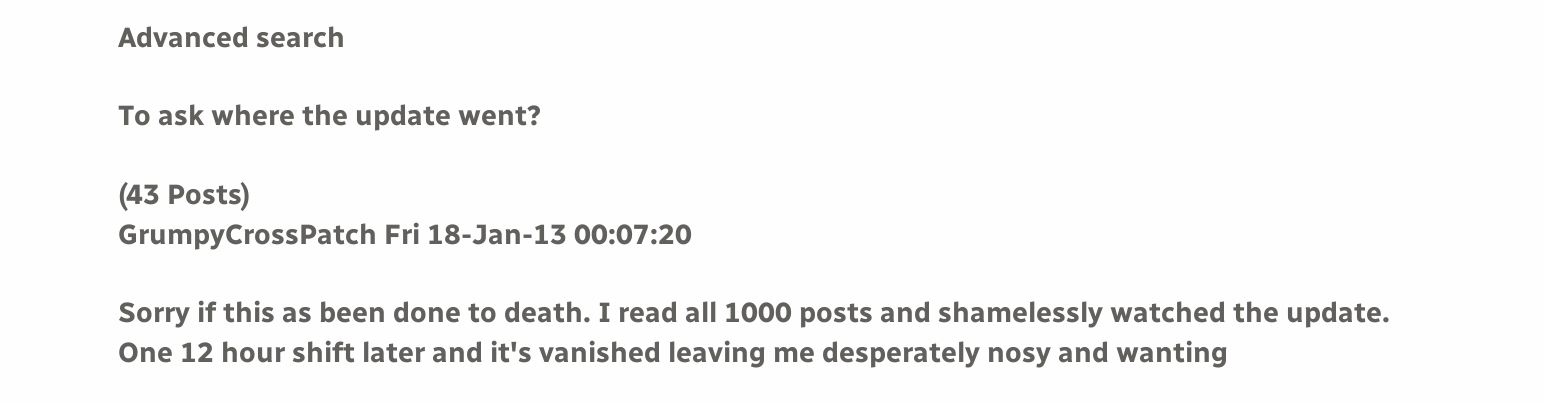Advanced search

To ask where the update went?

(43 Posts)
GrumpyCrossPatch Fri 18-Jan-13 00:07:20

Sorry if this as been done to death. I read all 1000 posts and shamelessly watched the update. One 12 hour shift later and it's vanished leaving me desperately nosy and wanting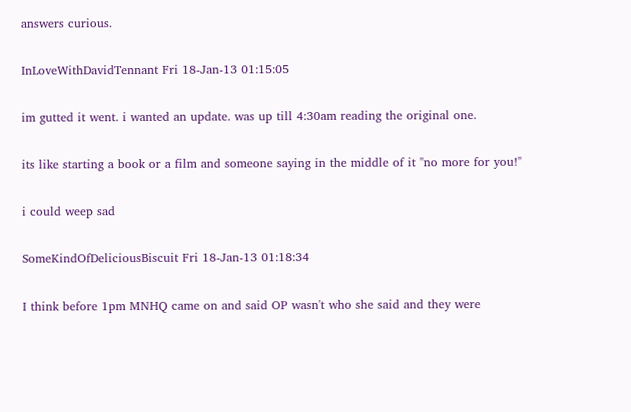answers curious.

InLoveWithDavidTennant Fri 18-Jan-13 01:15:05

im gutted it went. i wanted an update. was up till 4:30am reading the original one.

its like starting a book or a film and someone saying in the middle of it "no more for you!"

i could weep sad

SomeKindOfDeliciousBiscuit Fri 18-Jan-13 01:18:34

I think before 1pm MNHQ came on and said OP wasn't who she said and they were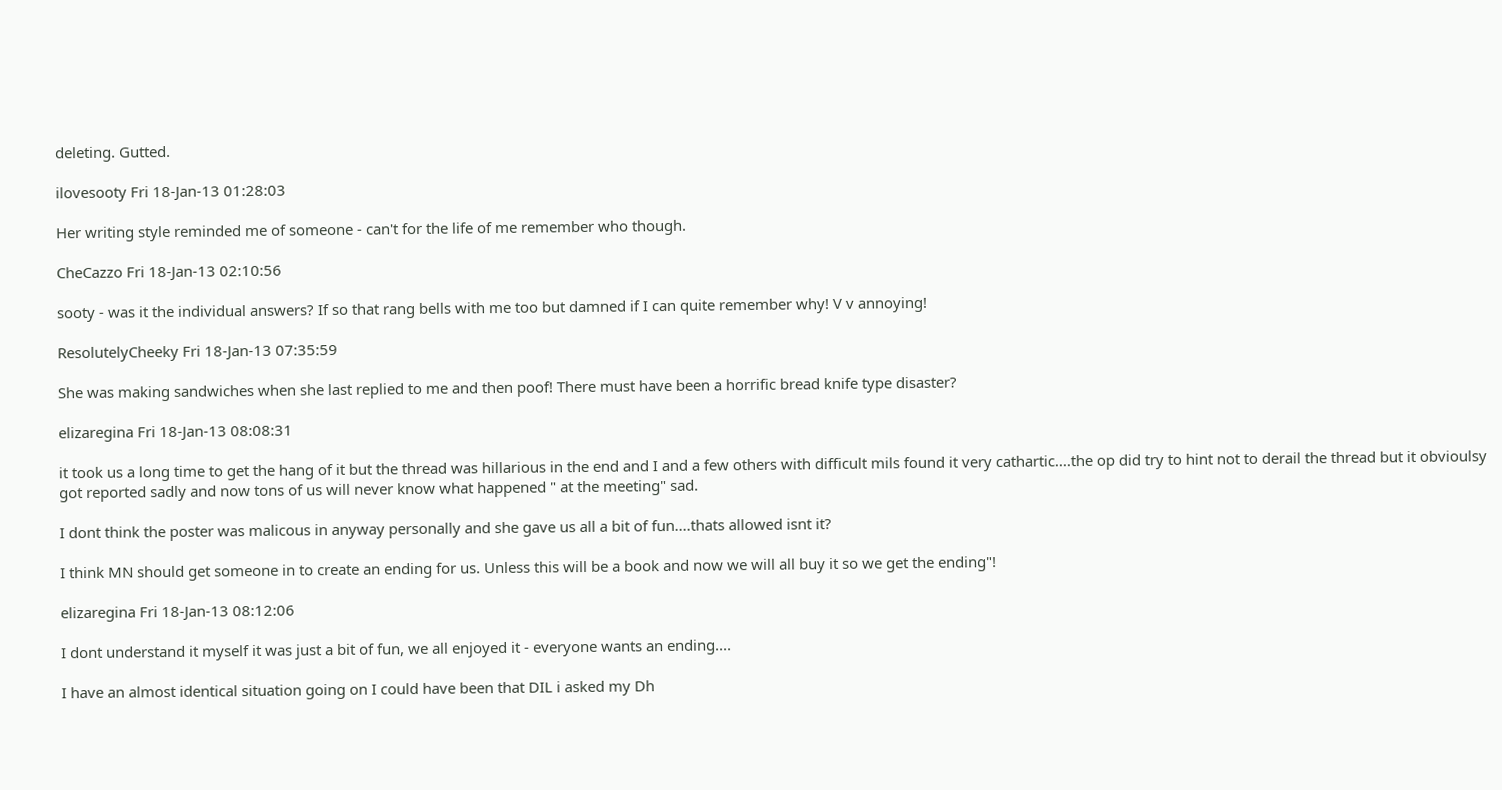deleting. Gutted.

ilovesooty Fri 18-Jan-13 01:28:03

Her writing style reminded me of someone - can't for the life of me remember who though.

CheCazzo Fri 18-Jan-13 02:10:56

sooty - was it the individual answers? If so that rang bells with me too but damned if I can quite remember why! V v annoying!

ResolutelyCheeky Fri 18-Jan-13 07:35:59

She was making sandwiches when she last replied to me and then poof! There must have been a horrific bread knife type disaster?

elizaregina Fri 18-Jan-13 08:08:31

it took us a long time to get the hang of it but the thread was hillarious in the end and I and a few others with difficult mils found it very cathartic....the op did try to hint not to derail the thread but it obvioulsy got reported sadly and now tons of us will never know what happened " at the meeting" sad.

I dont think the poster was malicous in anyway personally and she gave us all a bit of fun....thats allowed isnt it?

I think MN should get someone in to create an ending for us. Unless this will be a book and now we will all buy it so we get the ending"!

elizaregina Fri 18-Jan-13 08:12:06

I dont understand it myself it was just a bit of fun, we all enjoyed it - everyone wants an ending....

I have an almost identical situation going on I could have been that DIL i asked my Dh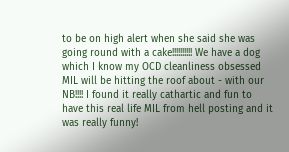to be on high alert when she said she was going round with a cake!!!!!!!!!! We have a dog which I know my OCD cleanliness obsessed MIL will be hitting the roof about - with our NB!!!! I found it really cathartic and fun to have this real life MIL from hell posting and it was really funny!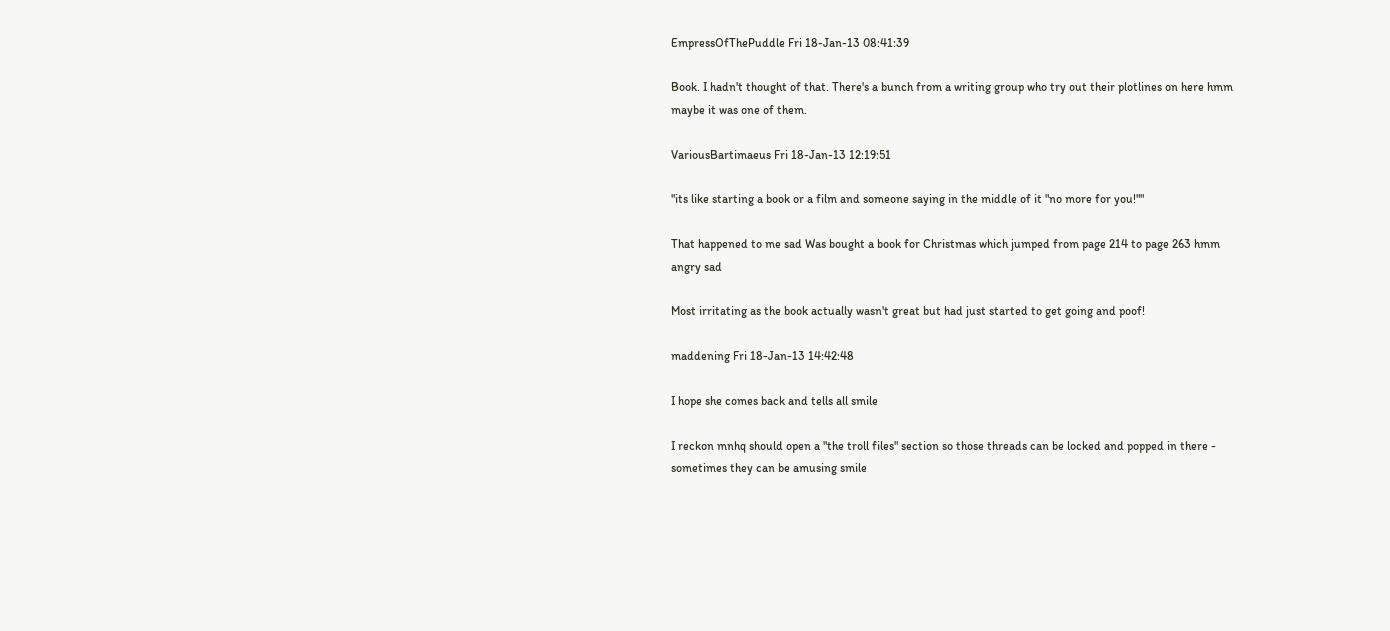EmpressOfThePuddle Fri 18-Jan-13 08:41:39

Book. I hadn't thought of that. There's a bunch from a writing group who try out their plotlines on here hmm maybe it was one of them.

VariousBartimaeus Fri 18-Jan-13 12:19:51

"its like starting a book or a film and someone saying in the middle of it "no more for you!""

That happened to me sad Was bought a book for Christmas which jumped from page 214 to page 263 hmm angry sad

Most irritating as the book actually wasn't great but had just started to get going and poof!

maddening Fri 18-Jan-13 14:42:48

I hope she comes back and tells all smile

I reckon mnhq should open a "the troll files" section so those threads can be locked and popped in there - sometimes they can be amusing smile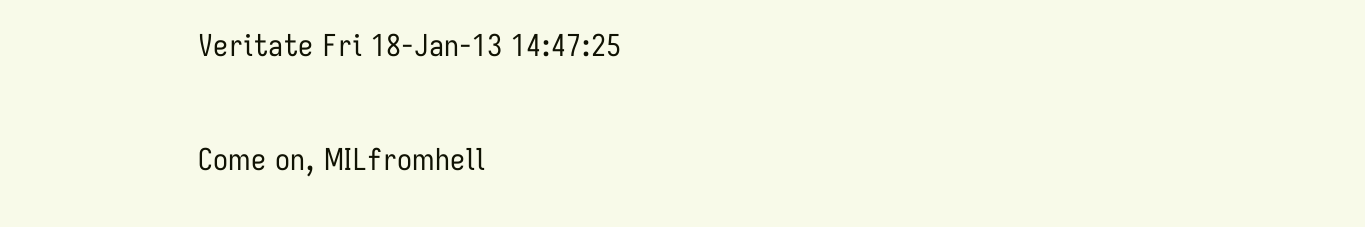Veritate Fri 18-Jan-13 14:47:25

Come on, MILfromhell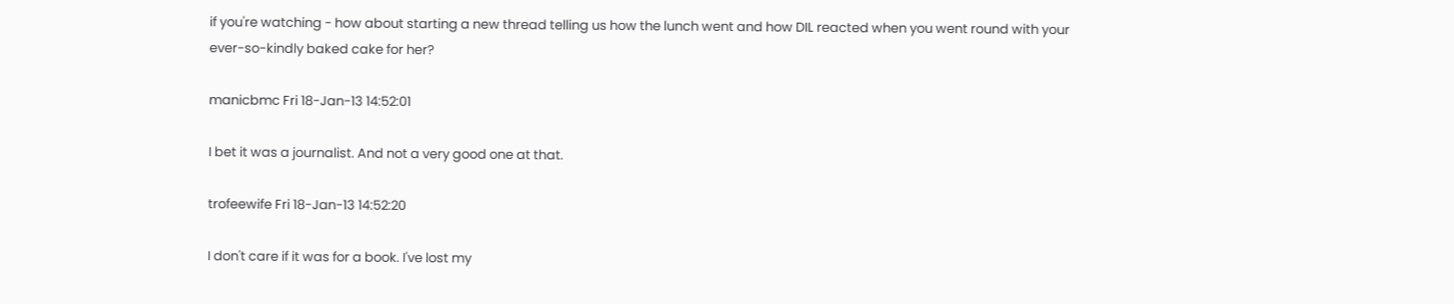if you're watching - how about starting a new thread telling us how the lunch went and how DIL reacted when you went round with your ever-so-kindly baked cake for her?

manicbmc Fri 18-Jan-13 14:52:01

I bet it was a journalist. And not a very good one at that.

trofeewife Fri 18-Jan-13 14:52:20

I don't care if it was for a book. I've lost my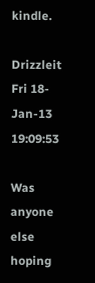kindle.

Drizzleit Fri 18-Jan-13 19:09:53

Was anyone else hoping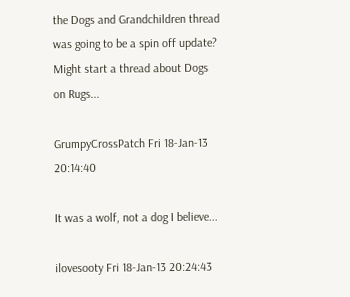the Dogs and Grandchildren thread was going to be a spin off update? Might start a thread about Dogs on Rugs...

GrumpyCrossPatch Fri 18-Jan-13 20:14:40

It was a wolf, not a dog I believe...

ilovesooty Fri 18-Jan-13 20:24:43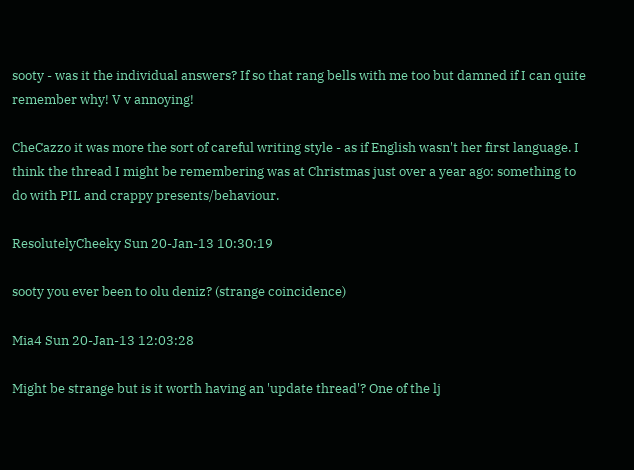sooty - was it the individual answers? If so that rang bells with me too but damned if I can quite remember why! V v annoying!

CheCazzo it was more the sort of careful writing style - as if English wasn't her first language. I think the thread I might be remembering was at Christmas just over a year ago: something to do with PIL and crappy presents/behaviour.

ResolutelyCheeky Sun 20-Jan-13 10:30:19

sooty you ever been to olu deniz? (strange coincidence)

Mia4 Sun 20-Jan-13 12:03:28

Might be strange but is it worth having an 'update thread'? One of the lj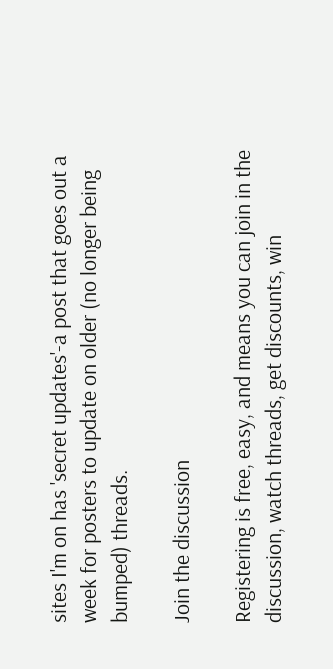sites I'm on has 'secret updates'-a post that goes out a week for posters to update on older (no longer being bumped) threads.

Join the discussion

Registering is free, easy, and means you can join in the discussion, watch threads, get discounts, win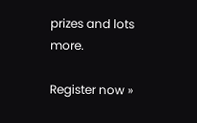prizes and lots more.

Register now »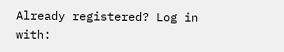Already registered? Log in with: